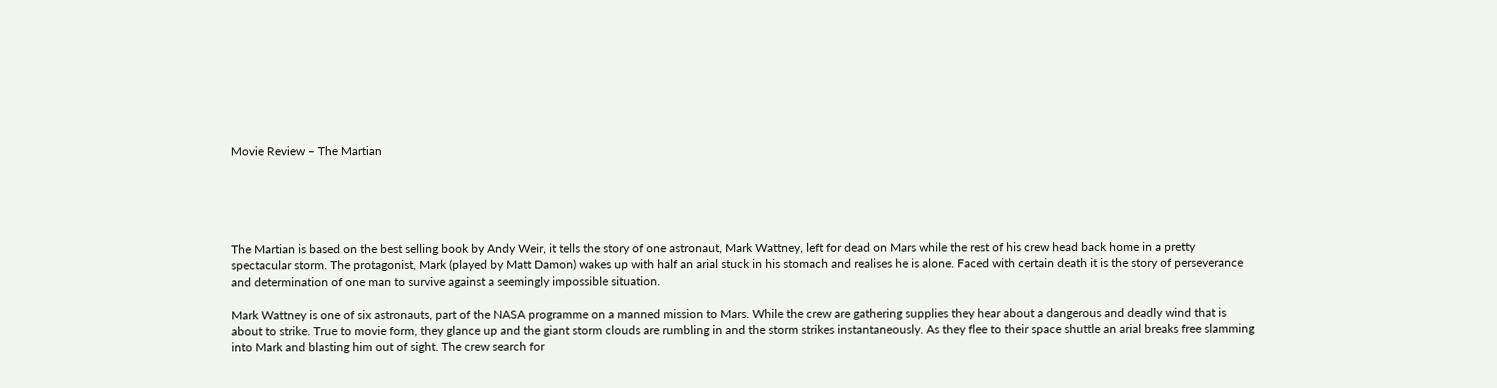Movie Review – The Martian





The Martian is based on the best selling book by Andy Weir, it tells the story of one astronaut, Mark Wattney, left for dead on Mars while the rest of his crew head back home in a pretty spectacular storm. The protagonist, Mark (played by Matt Damon) wakes up with half an arial stuck in his stomach and realises he is alone. Faced with certain death it is the story of perseverance and determination of one man to survive against a seemingly impossible situation.

Mark Wattney is one of six astronauts, part of the NASA programme on a manned mission to Mars. While the crew are gathering supplies they hear about a dangerous and deadly wind that is about to strike. True to movie form, they glance up and the giant storm clouds are rumbling in and the storm strikes instantaneously. As they flee to their space shuttle an arial breaks free slamming into Mark and blasting him out of sight. The crew search for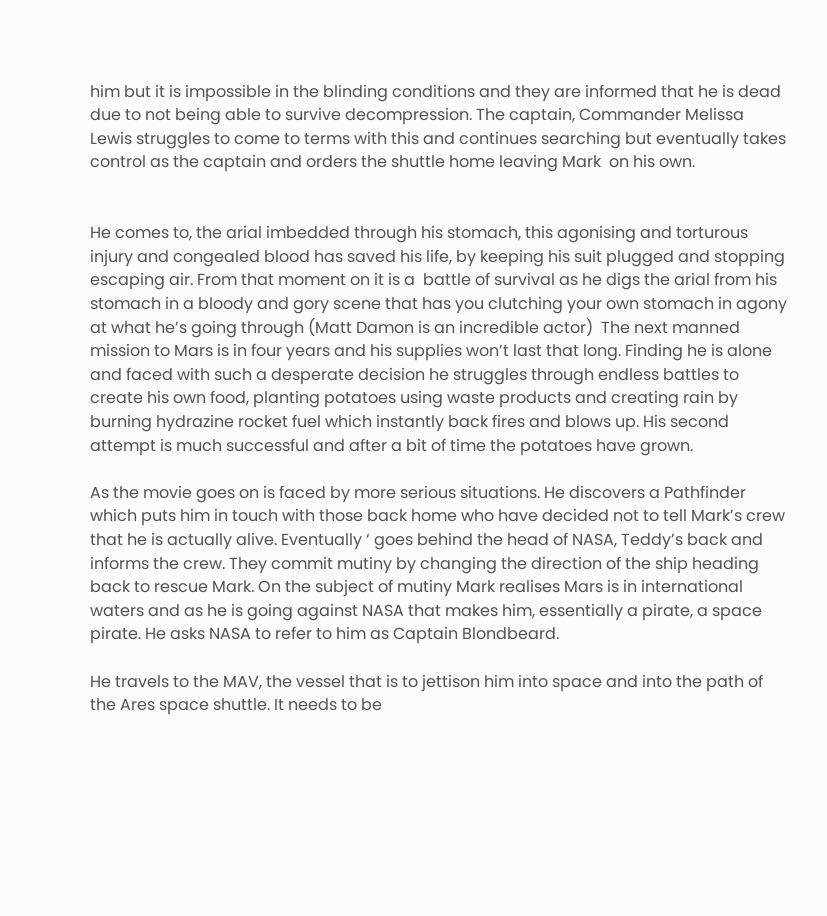him but it is impossible in the blinding conditions and they are informed that he is dead due to not being able to survive decompression. The captain, Commander Melissa Lewis struggles to come to terms with this and continues searching but eventually takes control as the captain and orders the shuttle home leaving Mark  on his own.


He comes to, the arial imbedded through his stomach, this agonising and torturous injury and congealed blood has saved his life, by keeping his suit plugged and stopping escaping air. From that moment on it is a  battle of survival as he digs the arial from his stomach in a bloody and gory scene that has you clutching your own stomach in agony at what he’s going through (Matt Damon is an incredible actor)  The next manned mission to Mars is in four years and his supplies won’t last that long. Finding he is alone and faced with such a desperate decision he struggles through endless battles to create his own food, planting potatoes using waste products and creating rain by burning hydrazine rocket fuel which instantly back fires and blows up. His second attempt is much successful and after a bit of time the potatoes have grown.

As the movie goes on is faced by more serious situations. He discovers a Pathfinder which puts him in touch with those back home who have decided not to tell Mark’s crew that he is actually alive. Eventually ‘ goes behind the head of NASA, Teddy’s back and informs the crew. They commit mutiny by changing the direction of the ship heading back to rescue Mark. On the subject of mutiny Mark realises Mars is in international waters and as he is going against NASA that makes him, essentially a pirate, a space pirate. He asks NASA to refer to him as Captain Blondbeard.

He travels to the MAV, the vessel that is to jettison him into space and into the path of the Ares space shuttle. It needs to be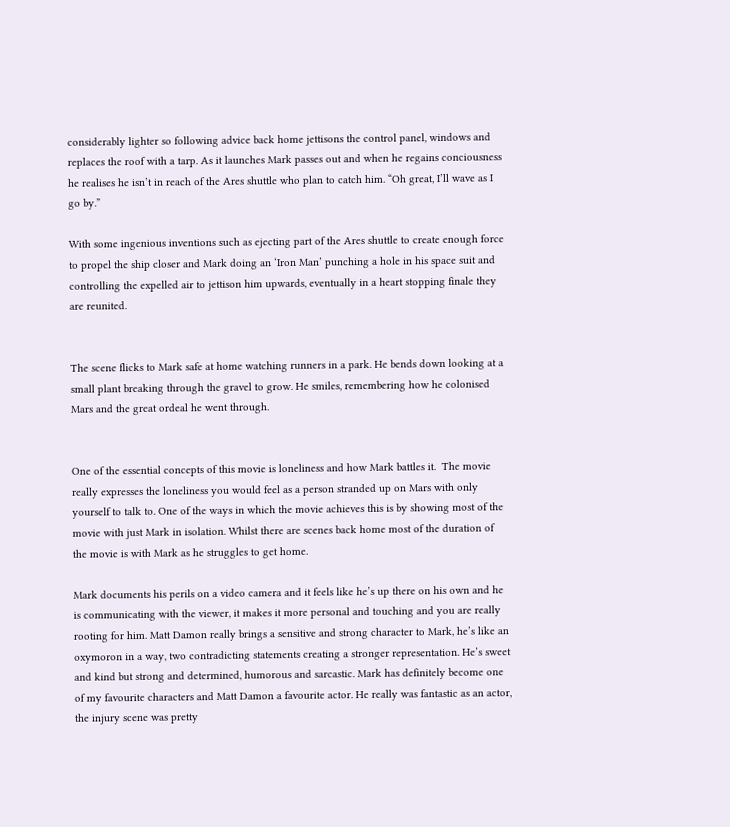considerably lighter so following advice back home jettisons the control panel, windows and replaces the roof with a tarp. As it launches Mark passes out and when he regains conciousness he realises he isn’t in reach of the Ares shuttle who plan to catch him. “Oh great, I’ll wave as I go by.”

With some ingenious inventions such as ejecting part of the Ares shuttle to create enough force to propel the ship closer and Mark doing an ‘Iron Man’ punching a hole in his space suit and controlling the expelled air to jettison him upwards, eventually in a heart stopping finale they are reunited.


The scene flicks to Mark safe at home watching runners in a park. He bends down looking at a small plant breaking through the gravel to grow. He smiles, remembering how he colonised Mars and the great ordeal he went through.


One of the essential concepts of this movie is loneliness and how Mark battles it.  The movie really expresses the loneliness you would feel as a person stranded up on Mars with only yourself to talk to. One of the ways in which the movie achieves this is by showing most of the movie with just Mark in isolation. Whilst there are scenes back home most of the duration of the movie is with Mark as he struggles to get home.

Mark documents his perils on a video camera and it feels like he’s up there on his own and he is communicating with the viewer, it makes it more personal and touching and you are really rooting for him. Matt Damon really brings a sensitive and strong character to Mark, he’s like an oxymoron in a way, two contradicting statements creating a stronger representation. He’s sweet and kind but strong and determined, humorous and sarcastic. Mark has definitely become one of my favourite characters and Matt Damon a favourite actor. He really was fantastic as an actor, the injury scene was pretty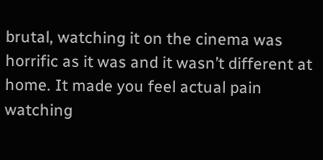brutal, watching it on the cinema was horrific as it was and it wasn’t different at home. It made you feel actual pain watching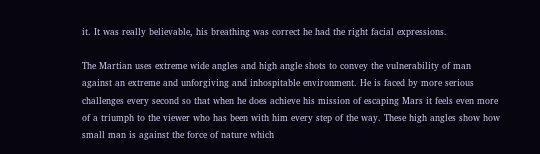it. It was really believable, his breathing was correct he had the right facial expressions.

The Martian uses extreme wide angles and high angle shots to convey the vulnerability of man against an extreme and unforgiving and inhospitable environment. He is faced by more serious challenges every second so that when he does achieve his mission of escaping Mars it feels even more of a triumph to the viewer who has been with him every step of the way. These high angles show how small man is against the force of nature which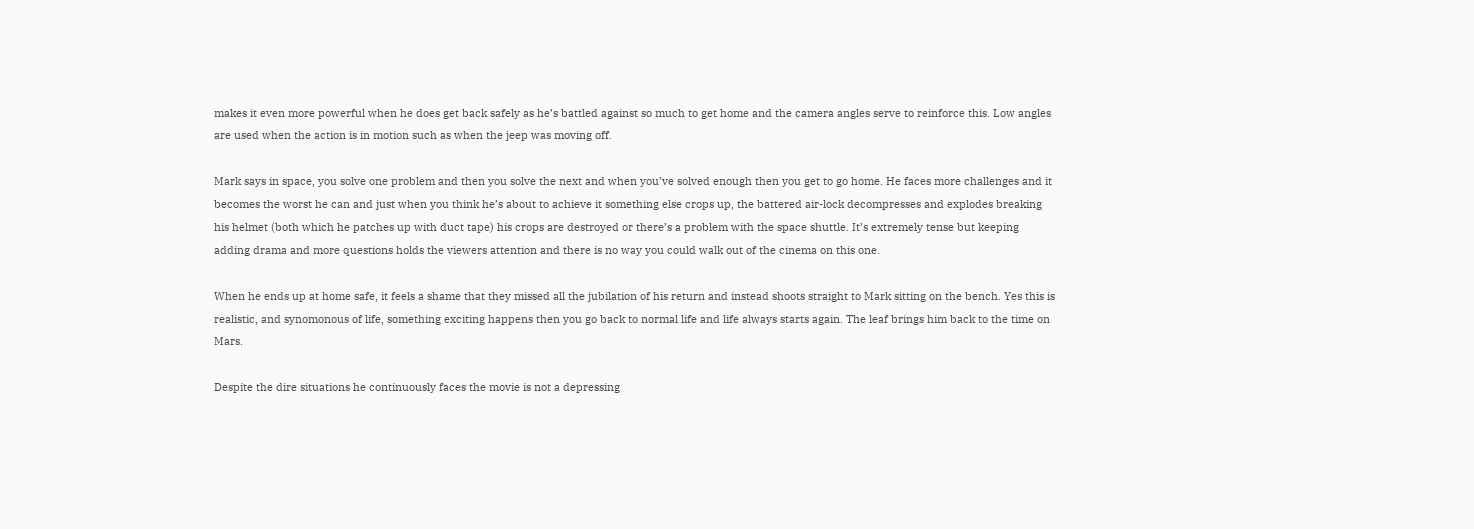makes it even more powerful when he does get back safely as he’s battled against so much to get home and the camera angles serve to reinforce this. Low angles are used when the action is in motion such as when the jeep was moving off.

Mark says in space, you solve one problem and then you solve the next and when you’ve solved enough then you get to go home. He faces more challenges and it becomes the worst he can and just when you think he’s about to achieve it something else crops up, the battered air-lock decompresses and explodes breaking his helmet (both which he patches up with duct tape) his crops are destroyed or there’s a problem with the space shuttle. It’s extremely tense but keeping adding drama and more questions holds the viewers attention and there is no way you could walk out of the cinema on this one.

When he ends up at home safe, it feels a shame that they missed all the jubilation of his return and instead shoots straight to Mark sitting on the bench. Yes this is realistic, and synomonous of life, something exciting happens then you go back to normal life and life always starts again. The leaf brings him back to the time on Mars.

Despite the dire situations he continuously faces the movie is not a depressing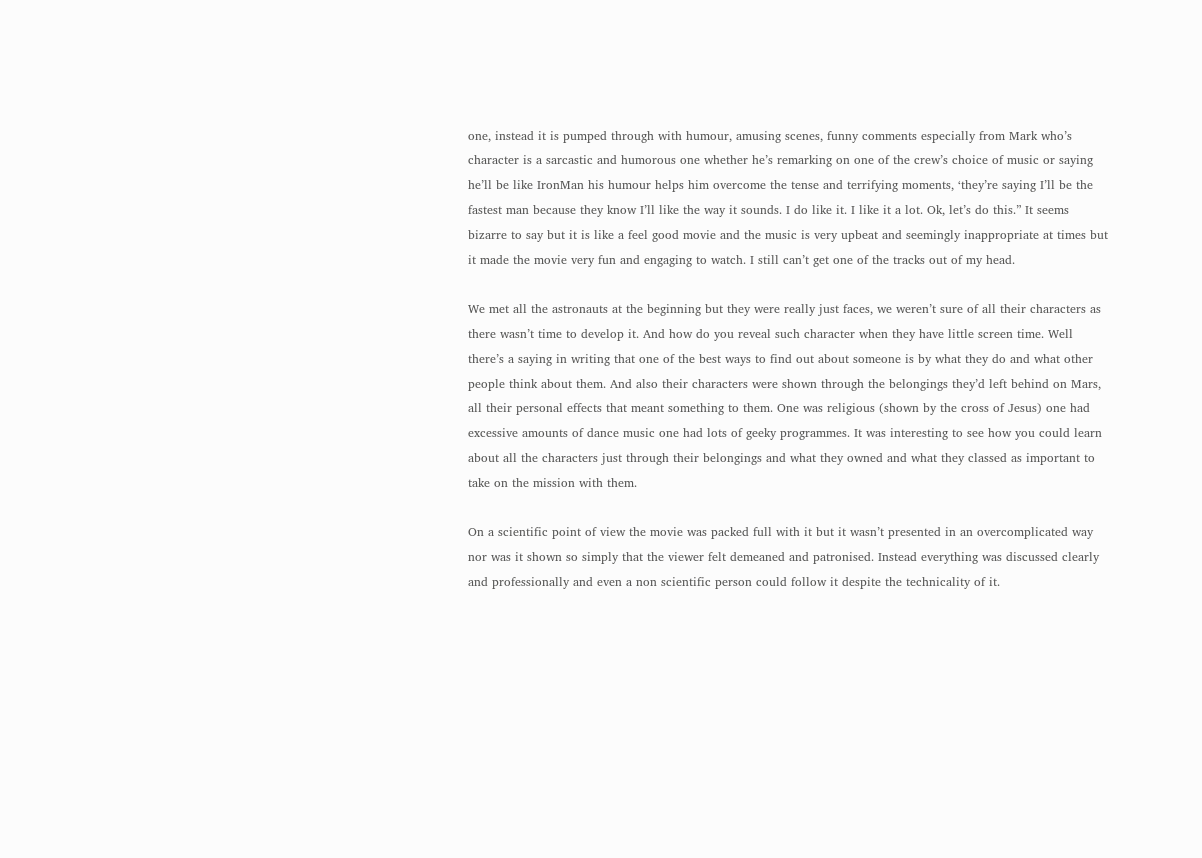one, instead it is pumped through with humour, amusing scenes, funny comments especially from Mark who’s character is a sarcastic and humorous one whether he’s remarking on one of the crew’s choice of music or saying he’ll be like IronMan his humour helps him overcome the tense and terrifying moments, ‘they’re saying I’ll be the fastest man because they know I’ll like the way it sounds. I do like it. I like it a lot. Ok, let’s do this.” It seems bizarre to say but it is like a feel good movie and the music is very upbeat and seemingly inappropriate at times but it made the movie very fun and engaging to watch. I still can’t get one of the tracks out of my head.

We met all the astronauts at the beginning but they were really just faces, we weren’t sure of all their characters as there wasn’t time to develop it. And how do you reveal such character when they have little screen time. Well there’s a saying in writing that one of the best ways to find out about someone is by what they do and what other people think about them. And also their characters were shown through the belongings they’d left behind on Mars, all their personal effects that meant something to them. One was religious (shown by the cross of Jesus) one had excessive amounts of dance music one had lots of geeky programmes. It was interesting to see how you could learn about all the characters just through their belongings and what they owned and what they classed as important to take on the mission with them.

On a scientific point of view the movie was packed full with it but it wasn’t presented in an overcomplicated way nor was it shown so simply that the viewer felt demeaned and patronised. Instead everything was discussed clearly and professionally and even a non scientific person could follow it despite the technicality of it.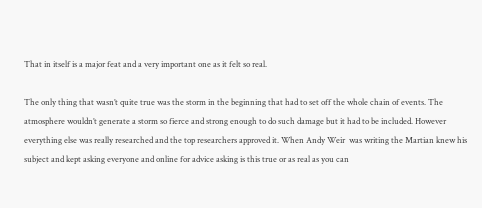That in itself is a major feat and a very important one as it felt so real.

The only thing that wasn’t quite true was the storm in the beginning that had to set off the whole chain of events. The atmosphere wouldn’t generate a storm so fierce and strong enough to do such damage but it had to be included. However everything else was really researched and the top researchers approved it. When Andy Weir  was writing the Martian knew his subject and kept asking everyone and online for advice asking is this true or as real as you can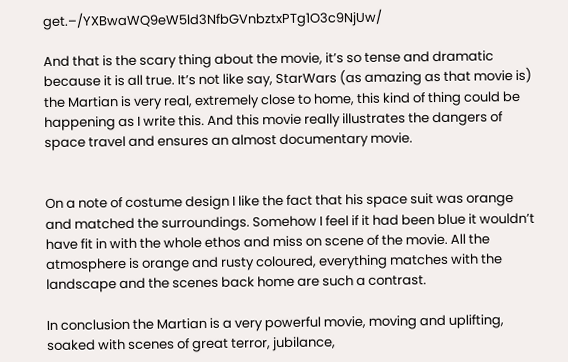get.–/YXBwaWQ9eW5ld3NfbGVnbztxPTg1O3c9NjUw/

And that is the scary thing about the movie, it’s so tense and dramatic because it is all true. It’s not like say, StarWars (as amazing as that movie is) the Martian is very real, extremely close to home, this kind of thing could be happening as I write this. And this movie really illustrates the dangers of space travel and ensures an almost documentary movie.


On a note of costume design I like the fact that his space suit was orange and matched the surroundings. Somehow I feel if it had been blue it wouldn’t have fit in with the whole ethos and miss on scene of the movie. All the atmosphere is orange and rusty coloured, everything matches with the landscape and the scenes back home are such a contrast.

In conclusion the Martian is a very powerful movie, moving and uplifting, soaked with scenes of great terror, jubilance,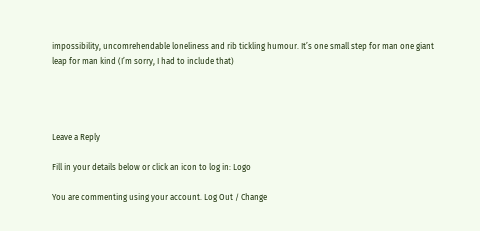impossibility, uncomrehendable loneliness and rib tickling humour. It’s one small step for man one giant leap for man kind (I’m sorry, I had to include that)




Leave a Reply

Fill in your details below or click an icon to log in: Logo

You are commenting using your account. Log Out / Change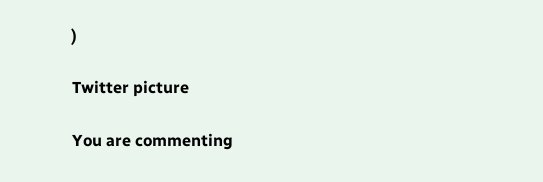)

Twitter picture

You are commenting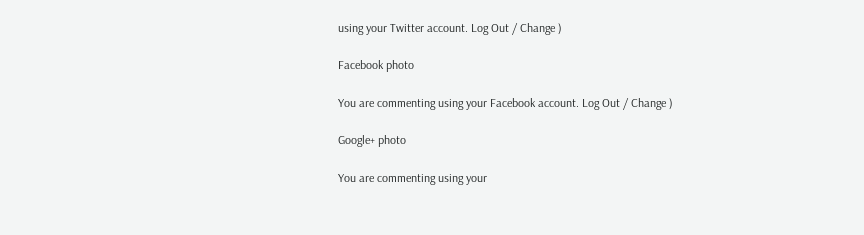using your Twitter account. Log Out / Change )

Facebook photo

You are commenting using your Facebook account. Log Out / Change )

Google+ photo

You are commenting using your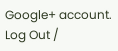Google+ account. Log Out /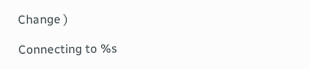Change )

Connecting to %s